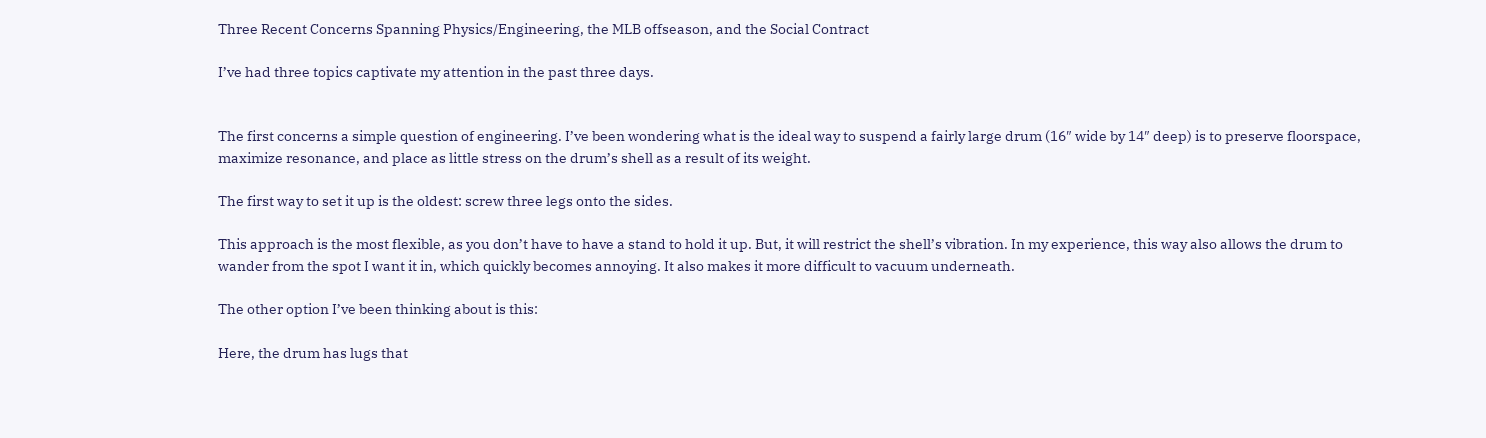Three Recent Concerns Spanning Physics/Engineering, the MLB offseason, and the Social Contract

I’ve had three topics captivate my attention in the past three days.


The first concerns a simple question of engineering. I’ve been wondering what is the ideal way to suspend a fairly large drum (16″ wide by 14″ deep) is to preserve floorspace, maximize resonance, and place as little stress on the drum’s shell as a result of its weight.

The first way to set it up is the oldest: screw three legs onto the sides.

This approach is the most flexible, as you don’t have to have a stand to hold it up. But, it will restrict the shell’s vibration. In my experience, this way also allows the drum to wander from the spot I want it in, which quickly becomes annoying. It also makes it more difficult to vacuum underneath.

The other option I’ve been thinking about is this:

Here, the drum has lugs that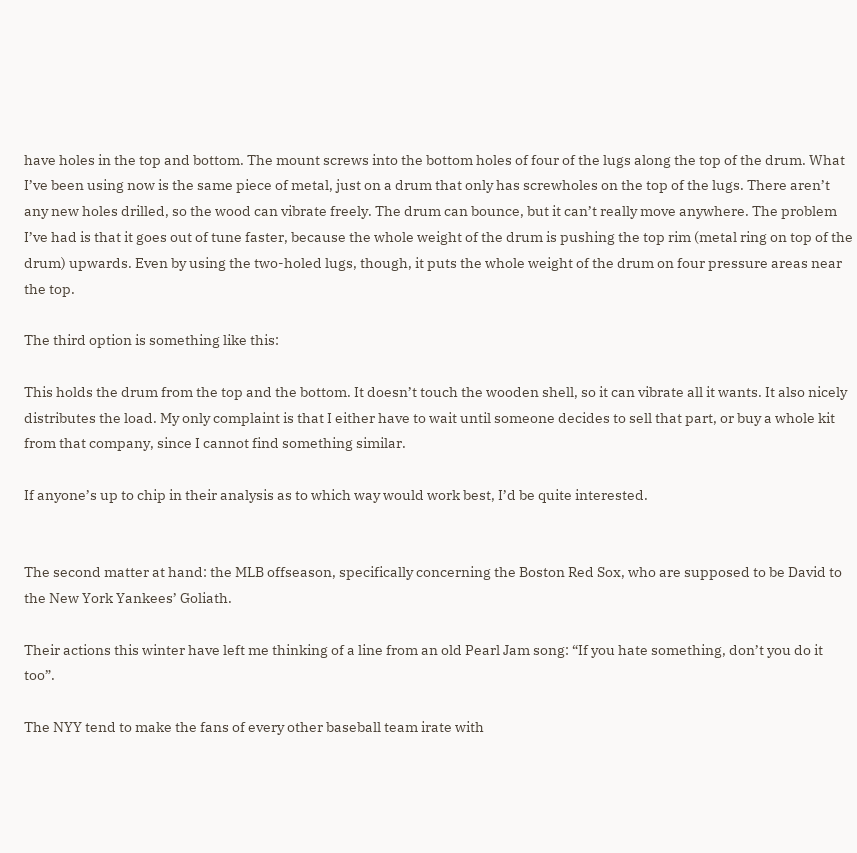have holes in the top and bottom. The mount screws into the bottom holes of four of the lugs along the top of the drum. What I’ve been using now is the same piece of metal, just on a drum that only has screwholes on the top of the lugs. There aren’t any new holes drilled, so the wood can vibrate freely. The drum can bounce, but it can’t really move anywhere. The problem I’ve had is that it goes out of tune faster, because the whole weight of the drum is pushing the top rim (metal ring on top of the drum) upwards. Even by using the two-holed lugs, though, it puts the whole weight of the drum on four pressure areas near the top.

The third option is something like this:

This holds the drum from the top and the bottom. It doesn’t touch the wooden shell, so it can vibrate all it wants. It also nicely distributes the load. My only complaint is that I either have to wait until someone decides to sell that part, or buy a whole kit from that company, since I cannot find something similar.

If anyone’s up to chip in their analysis as to which way would work best, I’d be quite interested.


The second matter at hand: the MLB offseason, specifically concerning the Boston Red Sox, who are supposed to be David to the New York Yankees’ Goliath.

Their actions this winter have left me thinking of a line from an old Pearl Jam song: “If you hate something, don’t you do it too”.

The NYY tend to make the fans of every other baseball team irate with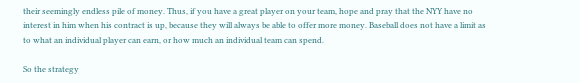their seemingly endless pile of money. Thus, if you have a great player on your team, hope and pray that the NYY have no interest in him when his contract is up, because they will always be able to offer more money. Baseball does not have a limit as to what an individual player can earn, or how much an individual team can spend.

So the strategy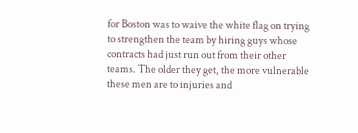for Boston was to waive the white flag on trying to strengthen the team by hiring guys whose contracts had just run out from their other teams. The older they get, the more vulnerable these men are to injuries and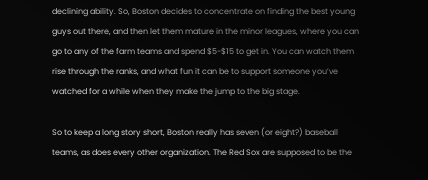declining ability. So, Boston decides to concentrate on finding the best young guys out there, and then let them mature in the minor leagues, where you can go to any of the farm teams and spend $5-$15 to get in. You can watch them rise through the ranks, and what fun it can be to support someone you’ve watched for a while when they make the jump to the big stage.

So to keep a long story short, Boston really has seven (or eight?) baseball teams, as does every other organization. The Red Sox are supposed to be the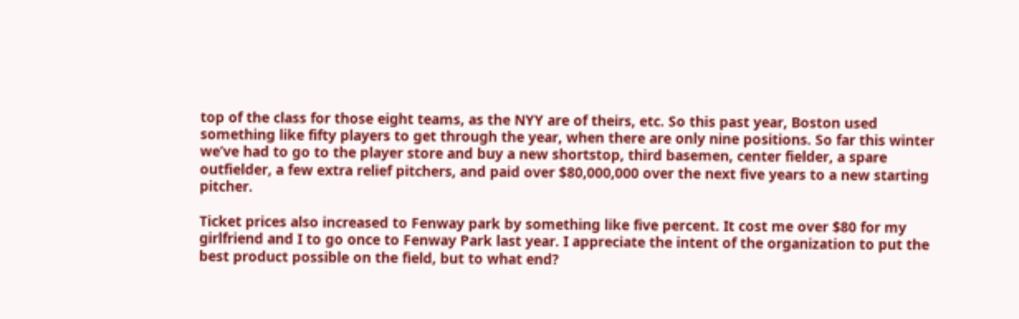top of the class for those eight teams, as the NYY are of theirs, etc. So this past year, Boston used something like fifty players to get through the year, when there are only nine positions. So far this winter we’ve had to go to the player store and buy a new shortstop, third basemen, center fielder, a spare outfielder, a few extra relief pitchers, and paid over $80,000,000 over the next five years to a new starting pitcher.

Ticket prices also increased to Fenway park by something like five percent. It cost me over $80 for my girlfriend and I to go once to Fenway Park last year. I appreciate the intent of the organization to put the best product possible on the field, but to what end?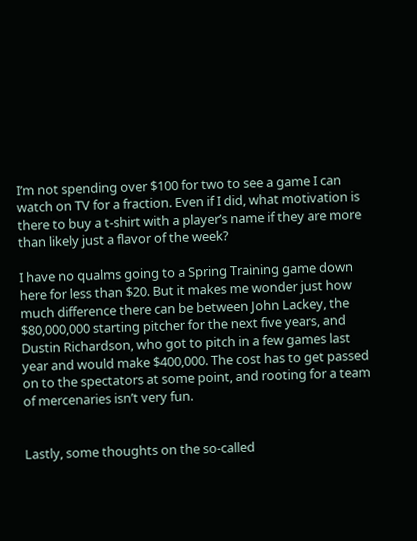I’m not spending over $100 for two to see a game I can watch on TV for a fraction. Even if I did, what motivation is there to buy a t-shirt with a player’s name if they are more than likely just a flavor of the week?

I have no qualms going to a Spring Training game down here for less than $20. But it makes me wonder just how much difference there can be between John Lackey, the $80,000,000 starting pitcher for the next five years, and Dustin Richardson, who got to pitch in a few games last year and would make $400,000. The cost has to get passed on to the spectators at some point, and rooting for a team of mercenaries isn’t very fun.


Lastly, some thoughts on the so-called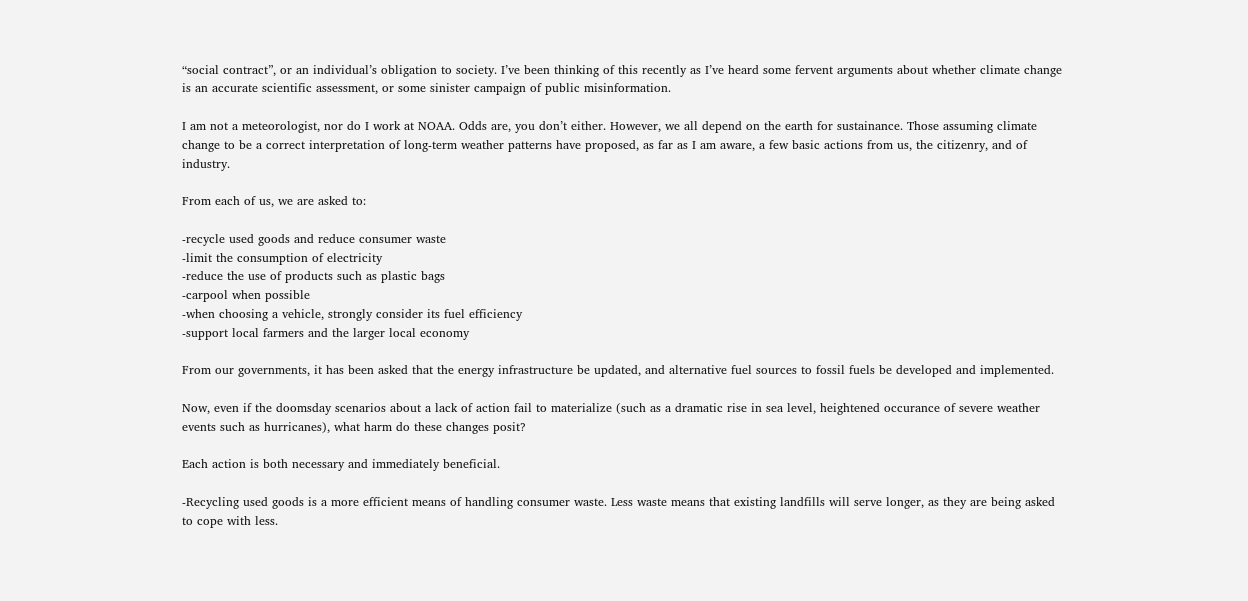“social contract”, or an individual’s obligation to society. I’ve been thinking of this recently as I’ve heard some fervent arguments about whether climate change is an accurate scientific assessment, or some sinister campaign of public misinformation.

I am not a meteorologist, nor do I work at NOAA. Odds are, you don’t either. However, we all depend on the earth for sustainance. Those assuming climate change to be a correct interpretation of long-term weather patterns have proposed, as far as I am aware, a few basic actions from us, the citizenry, and of industry.

From each of us, we are asked to:

-recycle used goods and reduce consumer waste
-limit the consumption of electricity
-reduce the use of products such as plastic bags
-carpool when possible
-when choosing a vehicle, strongly consider its fuel efficiency
-support local farmers and the larger local economy

From our governments, it has been asked that the energy infrastructure be updated, and alternative fuel sources to fossil fuels be developed and implemented.

Now, even if the doomsday scenarios about a lack of action fail to materialize (such as a dramatic rise in sea level, heightened occurance of severe weather events such as hurricanes), what harm do these changes posit?

Each action is both necessary and immediately beneficial.

-Recycling used goods is a more efficient means of handling consumer waste. Less waste means that existing landfills will serve longer, as they are being asked to cope with less.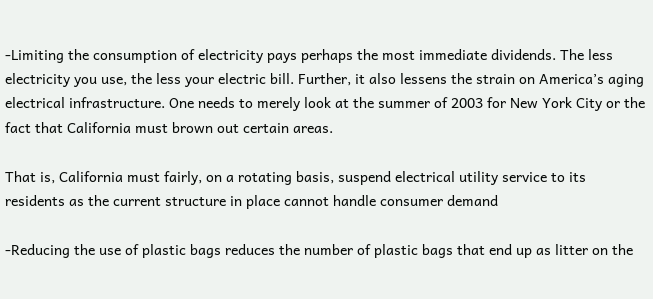-Limiting the consumption of electricity pays perhaps the most immediate dividends. The less electricity you use, the less your electric bill. Further, it also lessens the strain on America’s aging electrical infrastructure. One needs to merely look at the summer of 2003 for New York City or the fact that California must brown out certain areas.

That is, California must fairly, on a rotating basis, suspend electrical utility service to its residents as the current structure in place cannot handle consumer demand

-Reducing the use of plastic bags reduces the number of plastic bags that end up as litter on the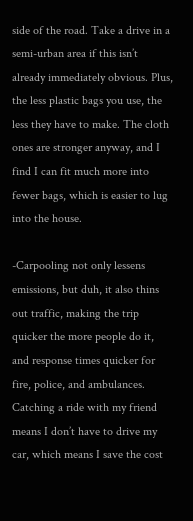side of the road. Take a drive in a semi-urban area if this isn’t already immediately obvious. Plus, the less plastic bags you use, the less they have to make. The cloth ones are stronger anyway, and I find I can fit much more into fewer bags, which is easier to lug into the house.

-Carpooling not only lessens emissions, but duh, it also thins out traffic, making the trip quicker the more people do it, and response times quicker for fire, police, and ambulances. Catching a ride with my friend means I don’t have to drive my car, which means I save the cost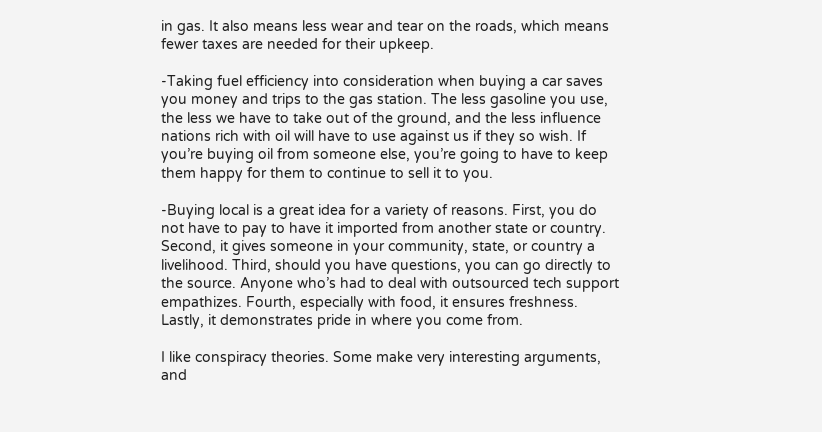in gas. It also means less wear and tear on the roads, which means fewer taxes are needed for their upkeep.

-Taking fuel efficiency into consideration when buying a car saves you money and trips to the gas station. The less gasoline you use, the less we have to take out of the ground, and the less influence nations rich with oil will have to use against us if they so wish. If you’re buying oil from someone else, you’re going to have to keep them happy for them to continue to sell it to you.

-Buying local is a great idea for a variety of reasons. First, you do not have to pay to have it imported from another state or country. Second, it gives someone in your community, state, or country a livelihood. Third, should you have questions, you can go directly to the source. Anyone who’s had to deal with outsourced tech support empathizes. Fourth, especially with food, it ensures freshness. Lastly, it demonstrates pride in where you come from.

I like conspiracy theories. Some make very interesting arguments, and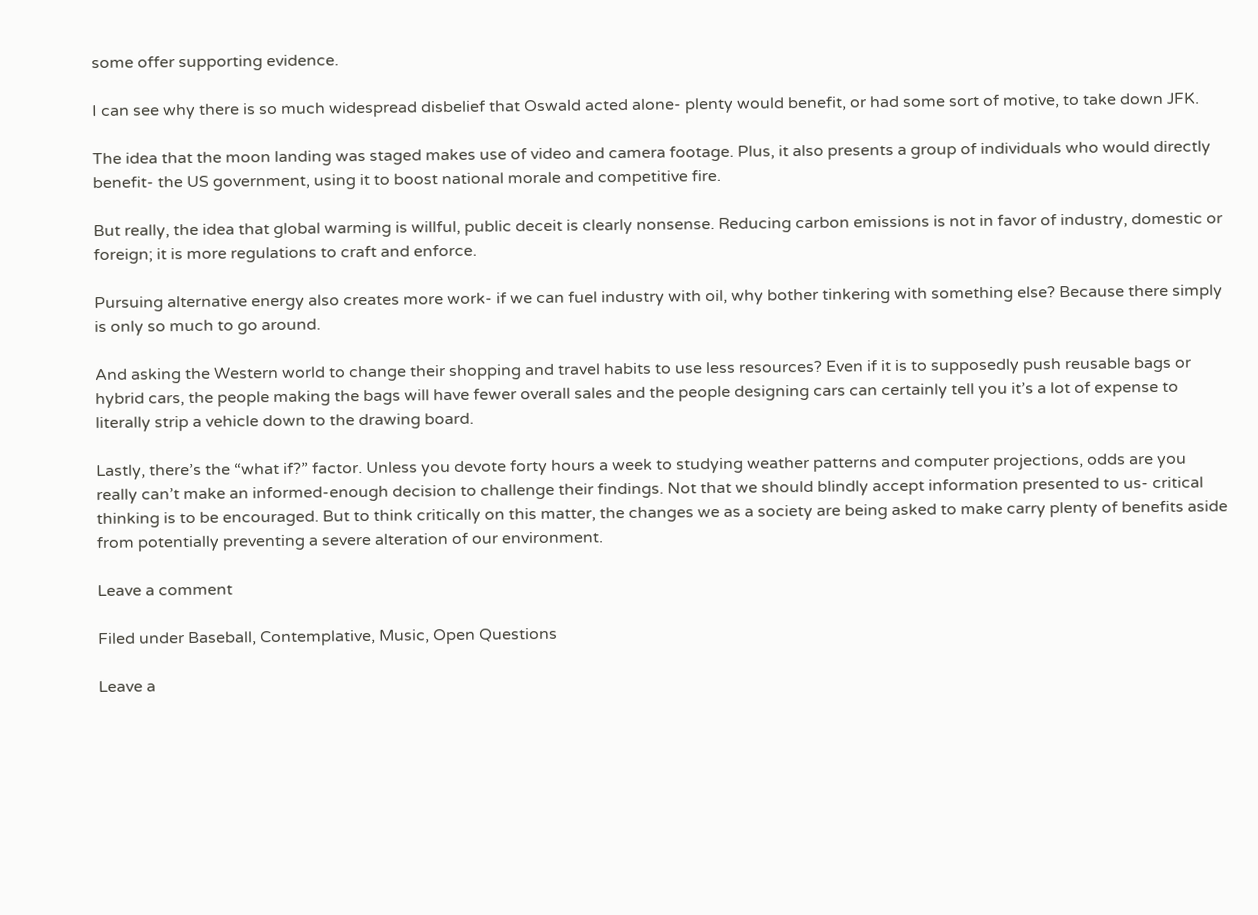some offer supporting evidence.

I can see why there is so much widespread disbelief that Oswald acted alone- plenty would benefit, or had some sort of motive, to take down JFK.

The idea that the moon landing was staged makes use of video and camera footage. Plus, it also presents a group of individuals who would directly benefit- the US government, using it to boost national morale and competitive fire.

But really, the idea that global warming is willful, public deceit is clearly nonsense. Reducing carbon emissions is not in favor of industry, domestic or foreign; it is more regulations to craft and enforce.

Pursuing alternative energy also creates more work- if we can fuel industry with oil, why bother tinkering with something else? Because there simply is only so much to go around.

And asking the Western world to change their shopping and travel habits to use less resources? Even if it is to supposedly push reusable bags or hybrid cars, the people making the bags will have fewer overall sales and the people designing cars can certainly tell you it’s a lot of expense to literally strip a vehicle down to the drawing board.

Lastly, there’s the “what if?” factor. Unless you devote forty hours a week to studying weather patterns and computer projections, odds are you really can’t make an informed-enough decision to challenge their findings. Not that we should blindly accept information presented to us- critical thinking is to be encouraged. But to think critically on this matter, the changes we as a society are being asked to make carry plenty of benefits aside from potentially preventing a severe alteration of our environment.

Leave a comment

Filed under Baseball, Contemplative, Music, Open Questions

Leave a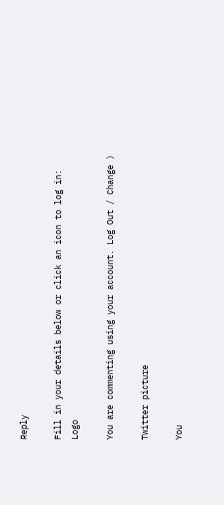Reply

Fill in your details below or click an icon to log in: Logo

You are commenting using your account. Log Out / Change )

Twitter picture

You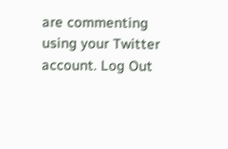are commenting using your Twitter account. Log Out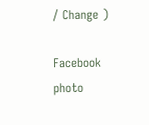/ Change )

Facebook photo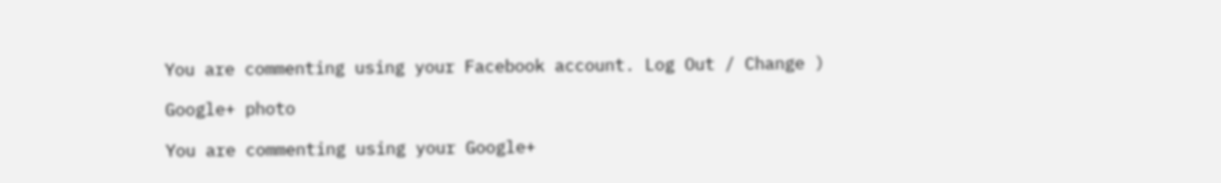You are commenting using your Facebook account. Log Out / Change )

Google+ photo

You are commenting using your Google+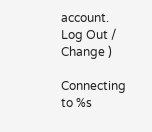account. Log Out / Change )

Connecting to %s